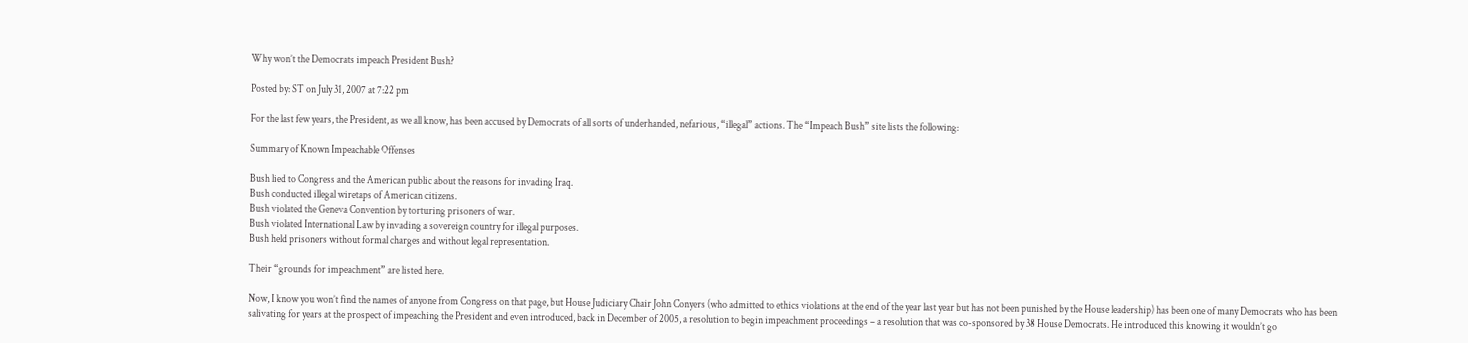Why won’t the Democrats impeach President Bush?

Posted by: ST on July 31, 2007 at 7:22 pm

For the last few years, the President, as we all know, has been accused by Democrats of all sorts of underhanded, nefarious, “illegal” actions. The “Impeach Bush” site lists the following:

Summary of Known Impeachable Offenses

Bush lied to Congress and the American public about the reasons for invading Iraq.
Bush conducted illegal wiretaps of American citizens.
Bush violated the Geneva Convention by torturing prisoners of war.
Bush violated International Law by invading a sovereign country for illegal purposes.
Bush held prisoners without formal charges and without legal representation.

Their “grounds for impeachment” are listed here.

Now, I know you won’t find the names of anyone from Congress on that page, but House Judiciary Chair John Conyers (who admitted to ethics violations at the end of the year last year but has not been punished by the House leadership) has been one of many Democrats who has been salivating for years at the prospect of impeaching the President and even introduced, back in December of 2005, a resolution to begin impeachment proceedings – a resolution that was co-sponsored by 38 House Democrats. He introduced this knowing it wouldn’t go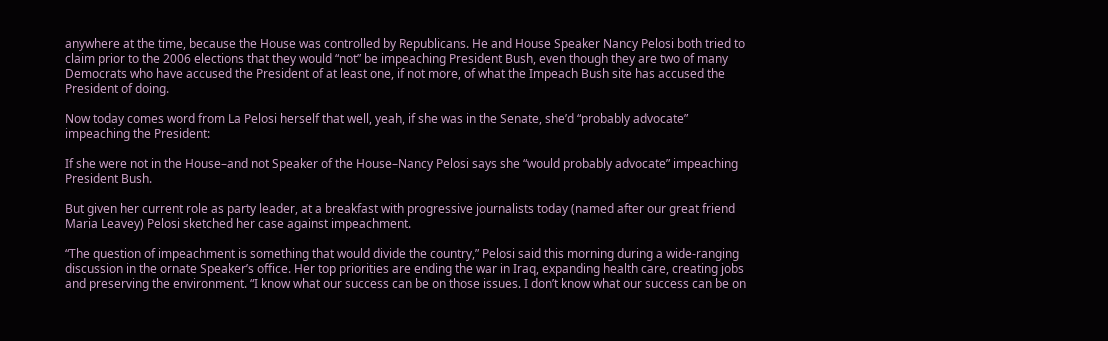anywhere at the time, because the House was controlled by Republicans. He and House Speaker Nancy Pelosi both tried to claim prior to the 2006 elections that they would “not” be impeaching President Bush, even though they are two of many Democrats who have accused the President of at least one, if not more, of what the Impeach Bush site has accused the President of doing.

Now today comes word from La Pelosi herself that well, yeah, if she was in the Senate, she’d “probably advocate” impeaching the President:

If she were not in the House–and not Speaker of the House–Nancy Pelosi says she “would probably advocate” impeaching President Bush.

But given her current role as party leader, at a breakfast with progressive journalists today (named after our great friend Maria Leavey) Pelosi sketched her case against impeachment.

“The question of impeachment is something that would divide the country,” Pelosi said this morning during a wide-ranging discussion in the ornate Speaker’s office. Her top priorities are ending the war in Iraq, expanding health care, creating jobs and preserving the environment. “I know what our success can be on those issues. I don’t know what our success can be on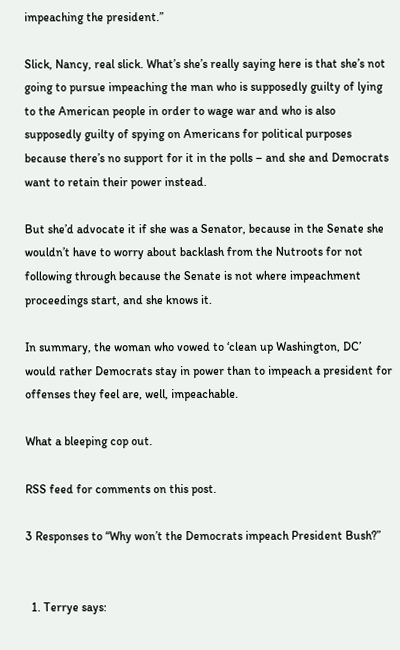impeaching the president.”

Slick, Nancy, real slick. What’s she’s really saying here is that she’s not going to pursue impeaching the man who is supposedly guilty of lying to the American people in order to wage war and who is also supposedly guilty of spying on Americans for political purposes because there’s no support for it in the polls – and she and Democrats want to retain their power instead.

But she’d advocate it if she was a Senator, because in the Senate she wouldn’t have to worry about backlash from the Nutroots for not following through because the Senate is not where impeachment proceedings start, and she knows it.

In summary, the woman who vowed to ‘clean up Washington, DC’ would rather Democrats stay in power than to impeach a president for offenses they feel are, well, impeachable.

What a bleeping cop out.

RSS feed for comments on this post.

3 Responses to “Why won’t the Democrats impeach President Bush?”


  1. Terrye says: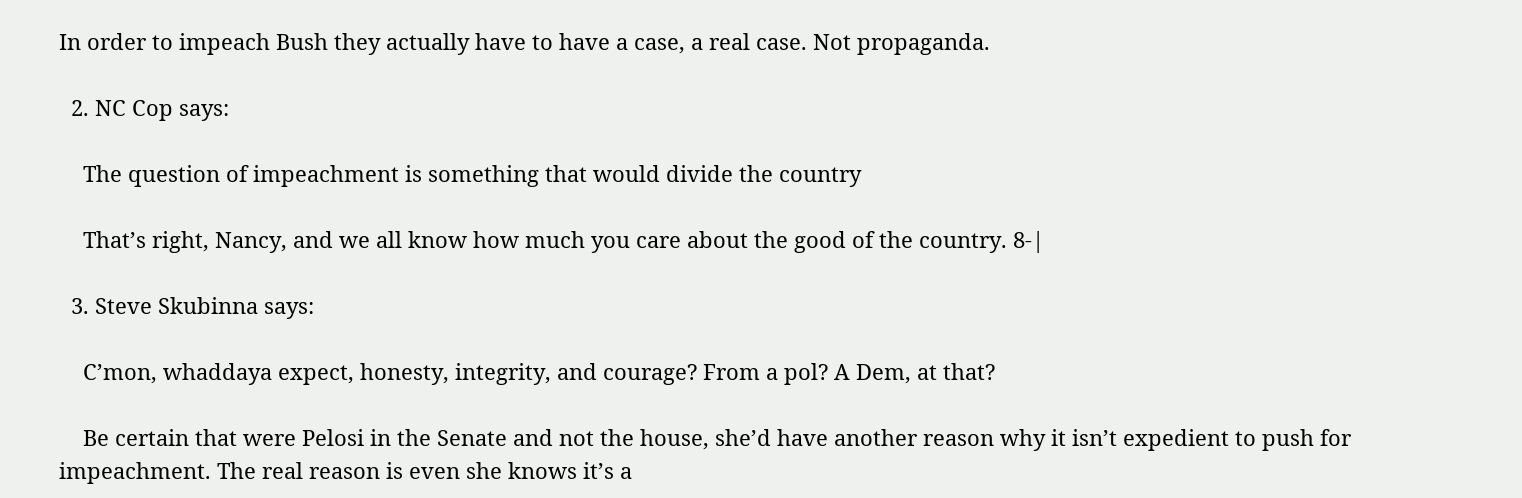In order to impeach Bush they actually have to have a case, a real case. Not propaganda.

  2. NC Cop says:

    The question of impeachment is something that would divide the country

    That’s right, Nancy, and we all know how much you care about the good of the country. 8-|

  3. Steve Skubinna says:

    C’mon, whaddaya expect, honesty, integrity, and courage? From a pol? A Dem, at that?

    Be certain that were Pelosi in the Senate and not the house, she’d have another reason why it isn’t expedient to push for impeachment. The real reason is even she knows it’s a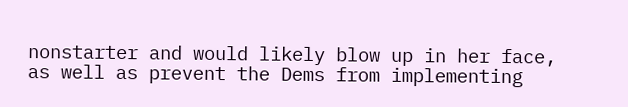nonstarter and would likely blow up in her face, as well as prevent the Dems from implementing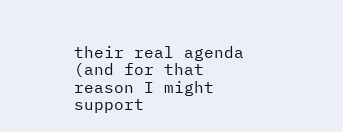their real agenda (and for that reason I might support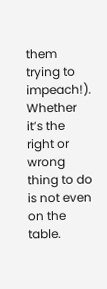them trying to impeach!). Whether it’s the right or wrong thing to do is not even on the table.